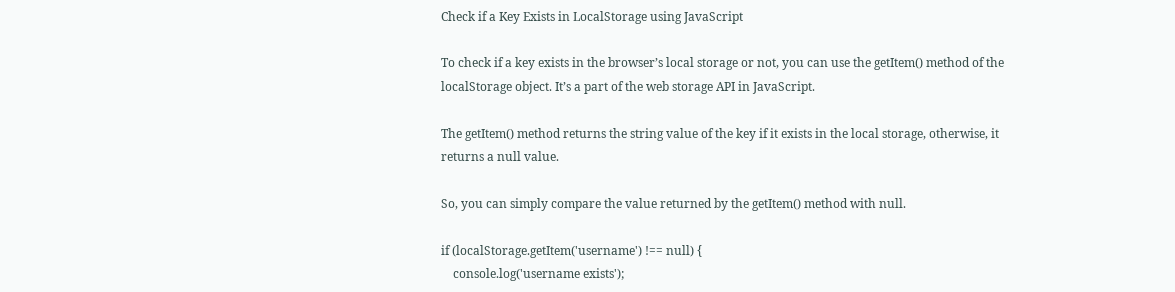Check if a Key Exists in LocalStorage using JavaScript

To check if a key exists in the browser’s local storage or not, you can use the getItem() method of the localStorage object. It’s a part of the web storage API in JavaScript.

The getItem() method returns the string value of the key if it exists in the local storage, otherwise, it returns a null value.

So, you can simply compare the value returned by the getItem() method with null.

if (localStorage.getItem('username') !== null) {
    console.log('username exists');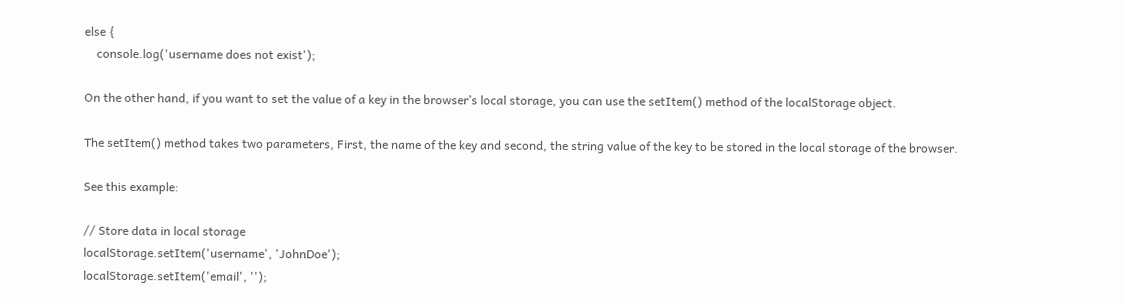else {
    console.log('username does not exist');

On the other hand, if you want to set the value of a key in the browser’s local storage, you can use the setItem() method of the localStorage object.

The setItem() method takes two parameters, First, the name of the key and second, the string value of the key to be stored in the local storage of the browser.

See this example:

// Store data in local storage
localStorage.setItem('username', 'JohnDoe');
localStorage.setItem('email', '');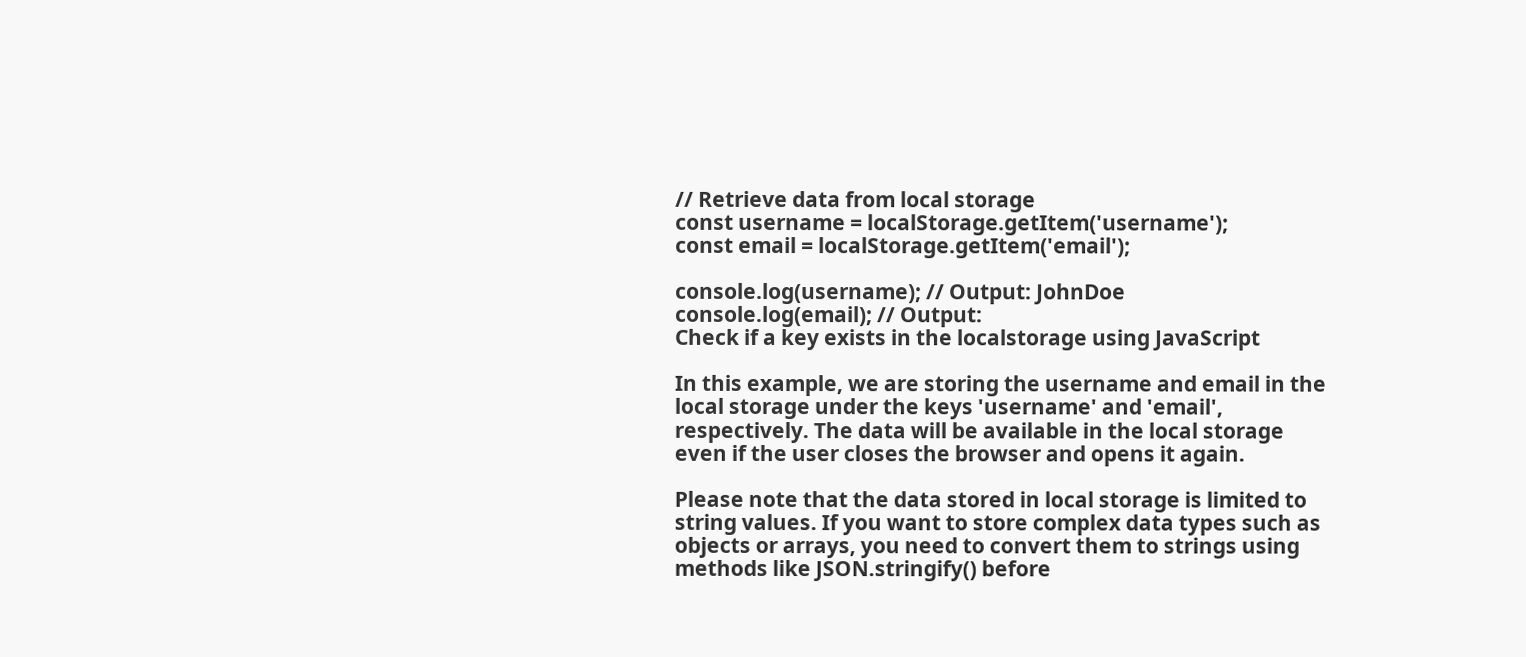// Retrieve data from local storage
const username = localStorage.getItem('username');
const email = localStorage.getItem('email');

console.log(username); // Output: JohnDoe
console.log(email); // Output:
Check if a key exists in the localstorage using JavaScript

In this example, we are storing the username and email in the local storage under the keys 'username' and 'email', respectively. The data will be available in the local storage even if the user closes the browser and opens it again.

Please note that the data stored in local storage is limited to string values. If you want to store complex data types such as objects or arrays, you need to convert them to strings using methods like JSON.stringify() before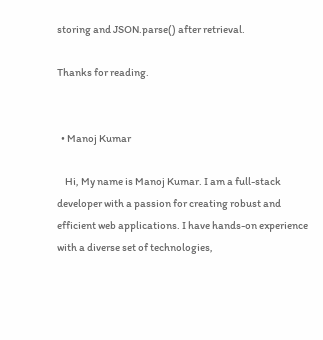storing and JSON.parse() after retrieval.

Thanks for reading.


  • Manoj Kumar

    Hi, My name is Manoj Kumar. I am a full-stack developer with a passion for creating robust and efficient web applications. I have hands-on experience with a diverse set of technologies,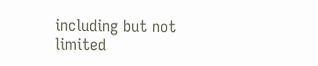including but not limited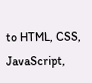to HTML, CSS, JavaScript,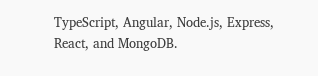TypeScript, Angular, Node.js, Express, React, and MongoDB.